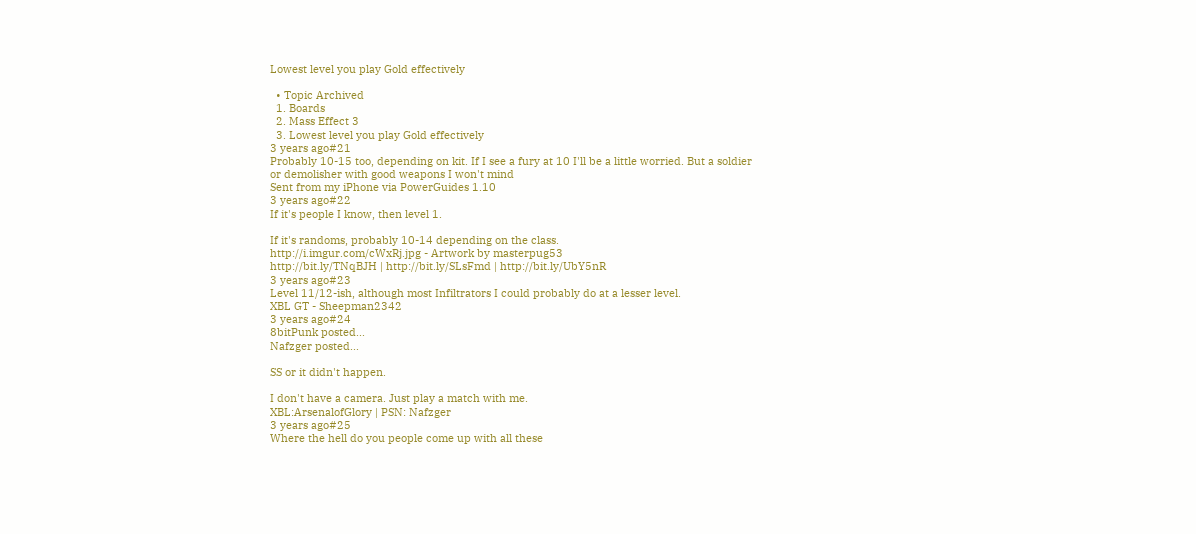Lowest level you play Gold effectively

  • Topic Archived
  1. Boards
  2. Mass Effect 3
  3. Lowest level you play Gold effectively
3 years ago#21
Probably 10-15 too, depending on kit. If I see a fury at 10 I'll be a little worried. But a soldier or demolisher with good weapons I won't mind
Sent from my iPhone via PowerGuides 1.10
3 years ago#22
If it's people I know, then level 1.

If it's randoms, probably 10-14 depending on the class.
http://i.imgur.com/cWxRj.jpg - Artwork by masterpug53
http://bit.ly/TNqBJH | http://bit.ly/SLsFmd | http://bit.ly/UbY5nR
3 years ago#23
Level 11/12-ish, although most Infiltrators I could probably do at a lesser level.
XBL GT - Sheepman2342
3 years ago#24
8bitPunk posted...
Nafzger posted...

SS or it didn't happen.

I don't have a camera. Just play a match with me.
XBL:ArsenalofGlory | PSN: Nafzger
3 years ago#25
Where the hell do you people come up with all these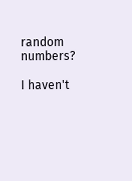random numbers?

I haven't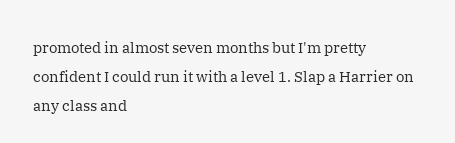promoted in almost seven months but I'm pretty confident I could run it with a level 1. Slap a Harrier on any class and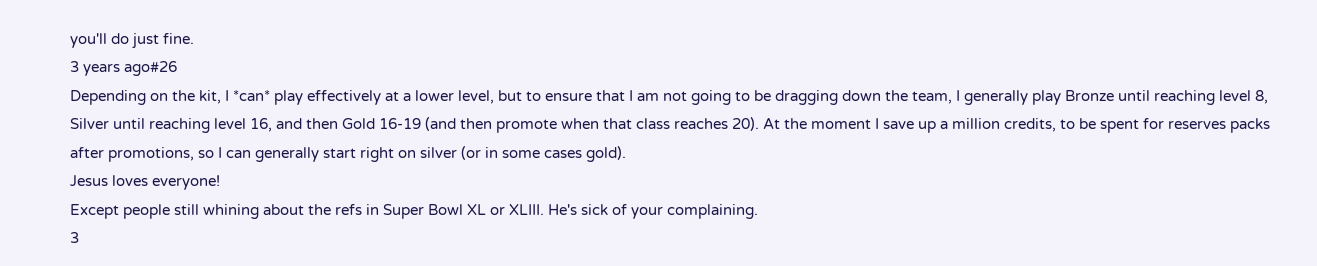you'll do just fine.
3 years ago#26
Depending on the kit, I *can* play effectively at a lower level, but to ensure that I am not going to be dragging down the team, I generally play Bronze until reaching level 8, Silver until reaching level 16, and then Gold 16-19 (and then promote when that class reaches 20). At the moment I save up a million credits, to be spent for reserves packs after promotions, so I can generally start right on silver (or in some cases gold).
Jesus loves everyone!
Except people still whining about the refs in Super Bowl XL or XLIII. He's sick of your complaining.
3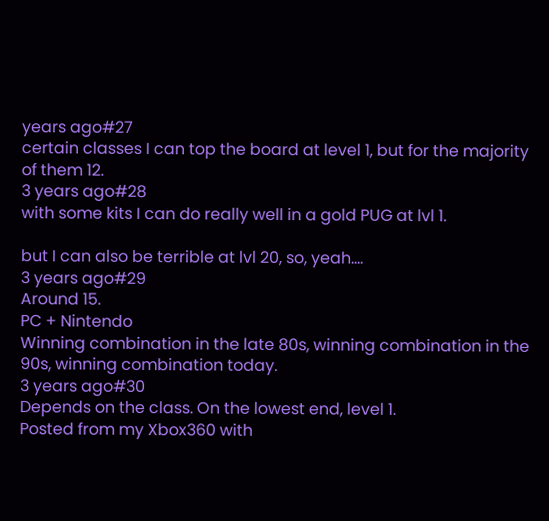years ago#27
certain classes I can top the board at level 1, but for the majority of them 12.
3 years ago#28
with some kits I can do really well in a gold PUG at lvl 1.

but I can also be terrible at lvl 20, so, yeah....
3 years ago#29
Around 15.
PC + Nintendo
Winning combination in the late 80s, winning combination in the 90s, winning combination today.
3 years ago#30
Depends on the class. On the lowest end, level 1.
Posted from my Xbox360 with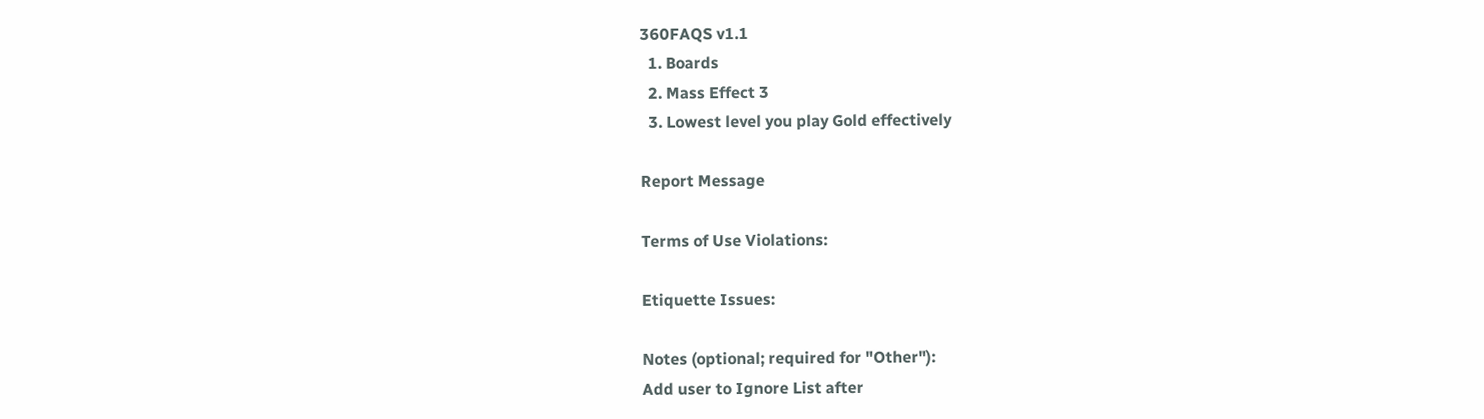360FAQS v1.1
  1. Boards
  2. Mass Effect 3
  3. Lowest level you play Gold effectively

Report Message

Terms of Use Violations:

Etiquette Issues:

Notes (optional; required for "Other"):
Add user to Ignore List after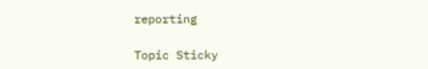reporting

Topic Sticky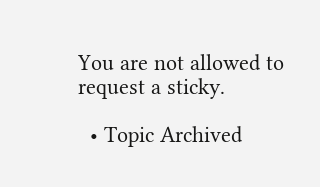You are not allowed to request a sticky.

  • Topic Archived